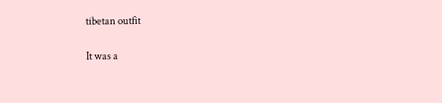tibetan outfit

It was a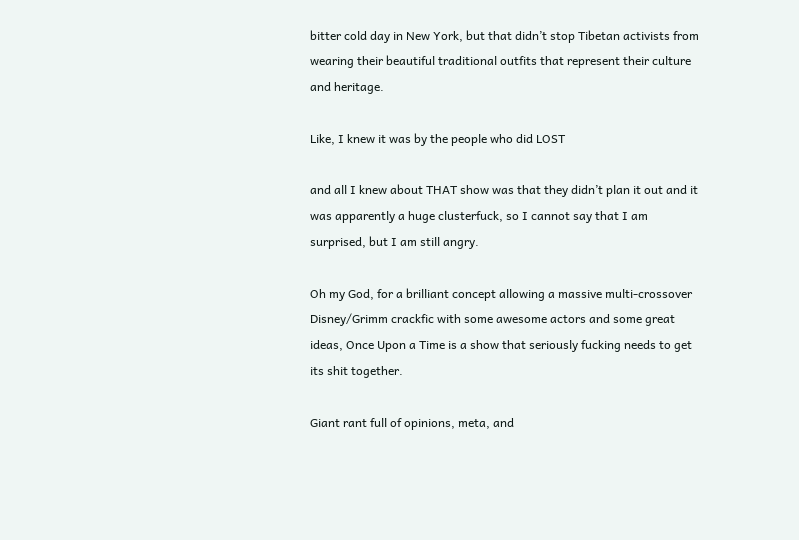bitter cold day in New York, but that didn’t stop Tibetan activists from wearing their beautiful traditional outfits that represent their culture and heritage.

Like, I knew it was by the people who did LOST

and all I knew about THAT show was that they didn’t plan it out and it was apparently a huge clusterfuck, so I cannot say that I am surprised, but I am still angry.

Oh my God, for a brilliant concept allowing a massive multi-crossover Disney/Grimm crackfic with some awesome actors and some great ideas, Once Upon a Time is a show that seriously fucking needs to get its shit together.

Giant rant full of opinions, meta, and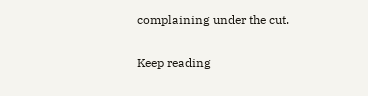complaining under the cut.

Keep reading